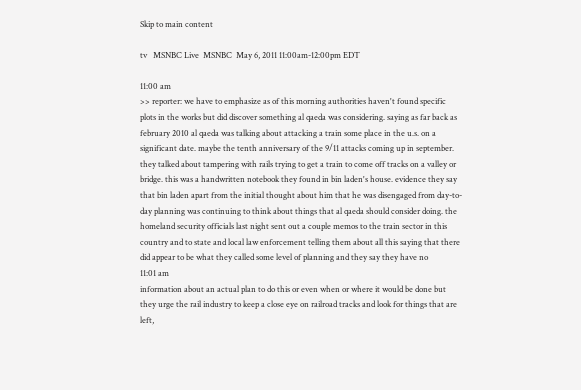Skip to main content

tv   MSNBC Live  MSNBC  May 6, 2011 11:00am-12:00pm EDT

11:00 am
>> reporter: we have to emphasize as of this morning authorities haven't found specific plots in the works but did discover something al qaeda was considering. saying as far back as february 2010 al qaeda was talking about attacking a train some place in the u.s. on a significant date. maybe the tenth anniversary of the 9/11 attacks coming up in september. they talked about tampering with rails trying to get a train to come off tracks on a valley or bridge. this was a handwritten notebook they found in bin laden's house. evidence they say that bin laden apart from the initial thought about him that he was disengaged from day-to-day planning was continuing to think about things that al qaeda should consider doing. the homeland security officials last night sent out a couple memos to the train sector in this country and to state and local law enforcement telling them about all this saying that there did appear to be what they called some level of planning and they say they have no
11:01 am
information about an actual plan to do this or even when or where it would be done but they urge the rail industry to keep a close eye on railroad tracks and look for things that are left,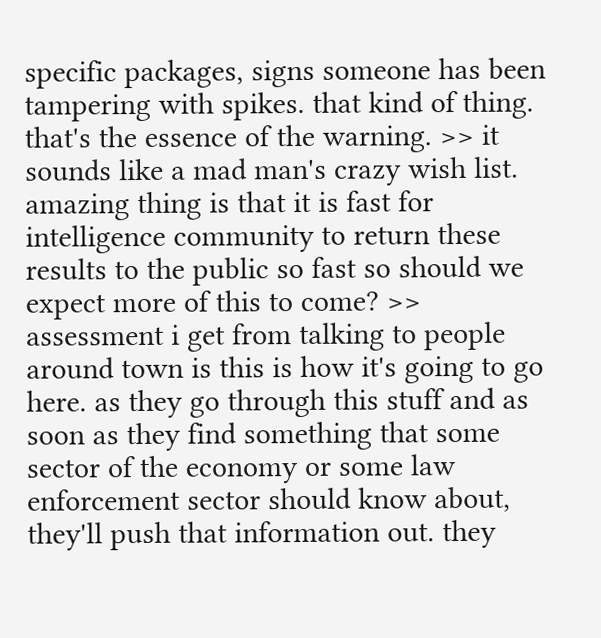specific packages, signs someone has been tampering with spikes. that kind of thing. that's the essence of the warning. >> it sounds like a mad man's crazy wish list. amazing thing is that it is fast for intelligence community to return these results to the public so fast so should we expect more of this to come? >> assessment i get from talking to people around town is this is how it's going to go here. as they go through this stuff and as soon as they find something that some sector of the economy or some law enforcement sector should know about, they'll push that information out. they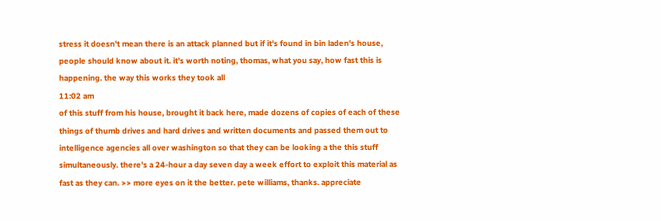stress it doesn't mean there is an attack planned but if it's found in bin laden's house, people should know about it. it's worth noting, thomas, what you say, how fast this is happening. the way this works they took all
11:02 am
of this stuff from his house, brought it back here, made dozens of copies of each of these things of thumb drives and hard drives and written documents and passed them out to intelligence agencies all over washington so that they can be looking a the this stuff simultaneously. there's a 24-hour a day seven day a week effort to exploit this material as fast as they can. >> more eyes on it the better. pete williams, thanks. appreciate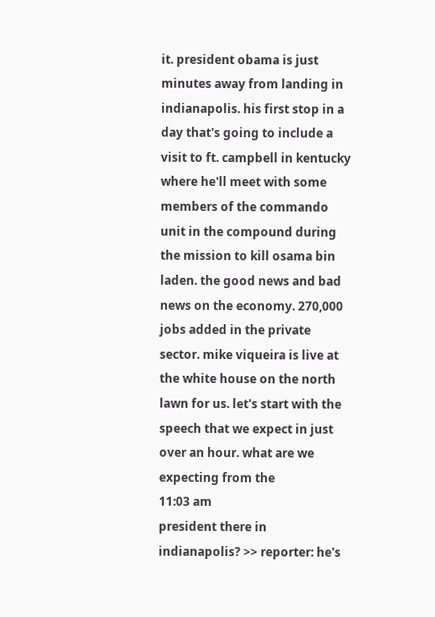it. president obama is just minutes away from landing in indianapolis. his first stop in a day that's going to include a visit to ft. campbell in kentucky where he'll meet with some members of the commando unit in the compound during the mission to kill osama bin laden. the good news and bad news on the economy. 270,000 jobs added in the private sector. mike viqueira is live at the white house on the north lawn for us. let's start with the speech that we expect in just over an hour. what are we expecting from the
11:03 am
president there in indianapolis? >> reporter: he's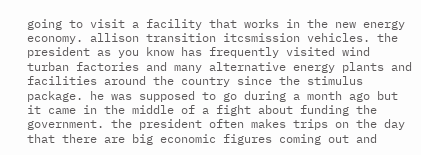going to visit a facility that works in the new energy economy. allison transition itcsmission vehicles. the president as you know has frequently visited wind turban factories and many alternative energy plants and facilities around the country since the stimulus package. he was supposed to go during a month ago but it came in the middle of a fight about funding the government. the president often makes trips on the day that there are big economic figures coming out and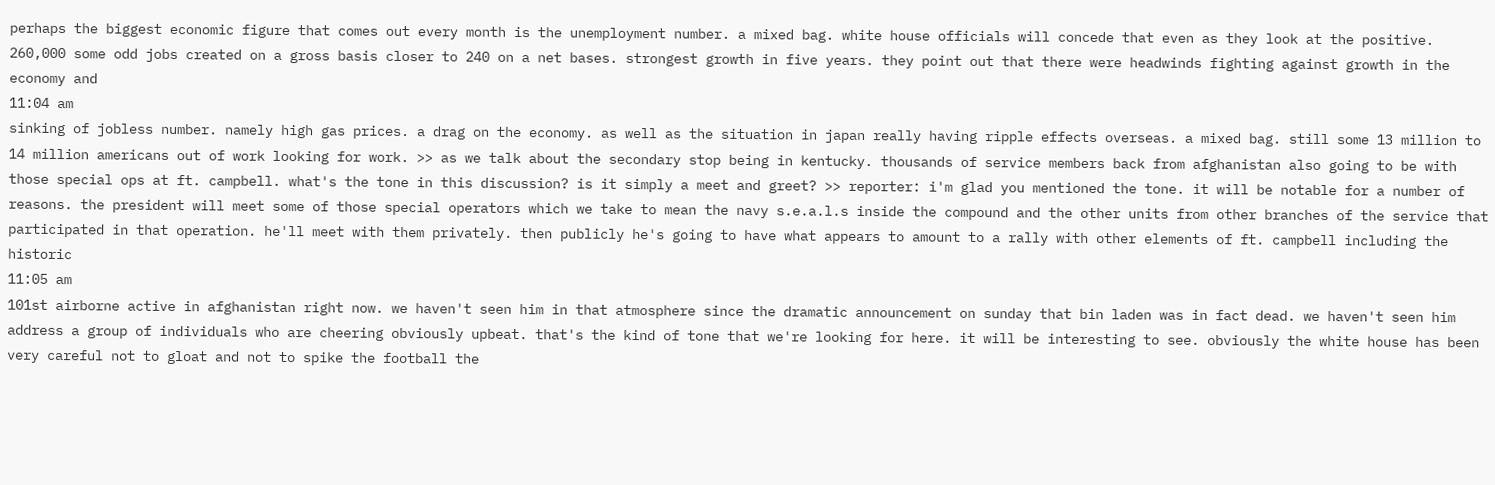perhaps the biggest economic figure that comes out every month is the unemployment number. a mixed bag. white house officials will concede that even as they look at the positive. 260,000 some odd jobs created on a gross basis closer to 240 on a net bases. strongest growth in five years. they point out that there were headwinds fighting against growth in the economy and
11:04 am
sinking of jobless number. namely high gas prices. a drag on the economy. as well as the situation in japan really having ripple effects overseas. a mixed bag. still some 13 million to 14 million americans out of work looking for work. >> as we talk about the secondary stop being in kentucky. thousands of service members back from afghanistan also going to be with those special ops at ft. campbell. what's the tone in this discussion? is it simply a meet and greet? >> reporter: i'm glad you mentioned the tone. it will be notable for a number of reasons. the president will meet some of those special operators which we take to mean the navy s.e.a.l.s inside the compound and the other units from other branches of the service that participated in that operation. he'll meet with them privately. then publicly he's going to have what appears to amount to a rally with other elements of ft. campbell including the historic
11:05 am
101st airborne active in afghanistan right now. we haven't seen him in that atmosphere since the dramatic announcement on sunday that bin laden was in fact dead. we haven't seen him address a group of individuals who are cheering obviously upbeat. that's the kind of tone that we're looking for here. it will be interesting to see. obviously the white house has been very careful not to gloat and not to spike the football the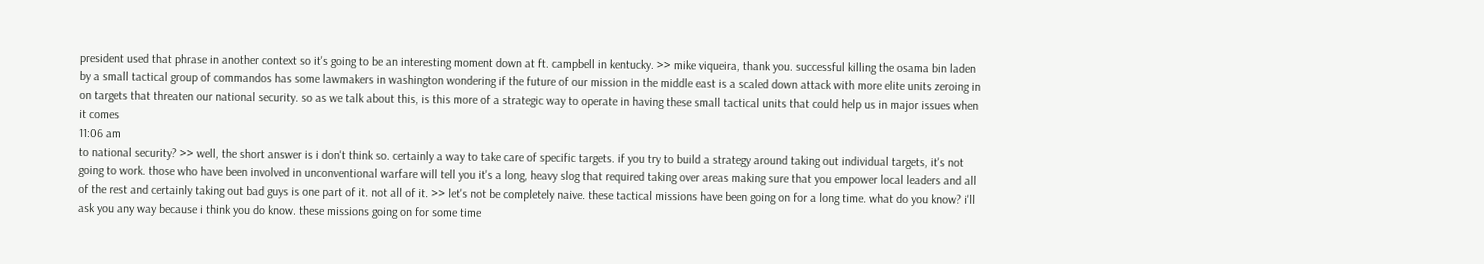president used that phrase in another context so it's going to be an interesting moment down at ft. campbell in kentucky. >> mike viqueira, thank you. successful killing the osama bin laden by a small tactical group of commandos has some lawmakers in washington wondering if the future of our mission in the middle east is a scaled down attack with more elite units zeroing in on targets that threaten our national security. so as we talk about this, is this more of a strategic way to operate in having these small tactical units that could help us in major issues when it comes
11:06 am
to national security? >> well, the short answer is i don't think so. certainly a way to take care of specific targets. if you try to build a strategy around taking out individual targets, it's not going to work. those who have been involved in unconventional warfare will tell you it's a long, heavy slog that required taking over areas making sure that you empower local leaders and all of the rest and certainly taking out bad guys is one part of it. not all of it. >> let's not be completely naive. these tactical missions have been going on for a long time. what do you know? i'll ask you any way because i think you do know. these missions going on for some time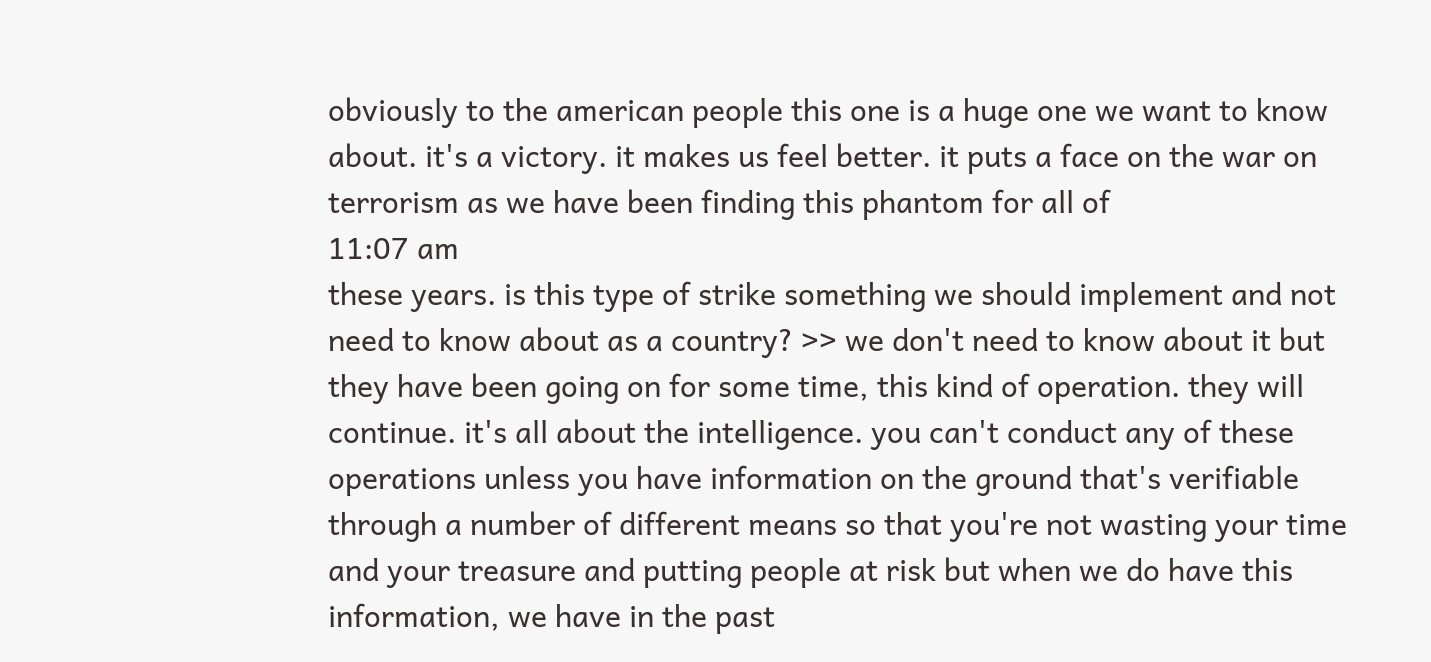obviously to the american people this one is a huge one we want to know about. it's a victory. it makes us feel better. it puts a face on the war on terrorism as we have been finding this phantom for all of
11:07 am
these years. is this type of strike something we should implement and not need to know about as a country? >> we don't need to know about it but they have been going on for some time, this kind of operation. they will continue. it's all about the intelligence. you can't conduct any of these operations unless you have information on the ground that's verifiable through a number of different means so that you're not wasting your time and your treasure and putting people at risk but when we do have this information, we have in the past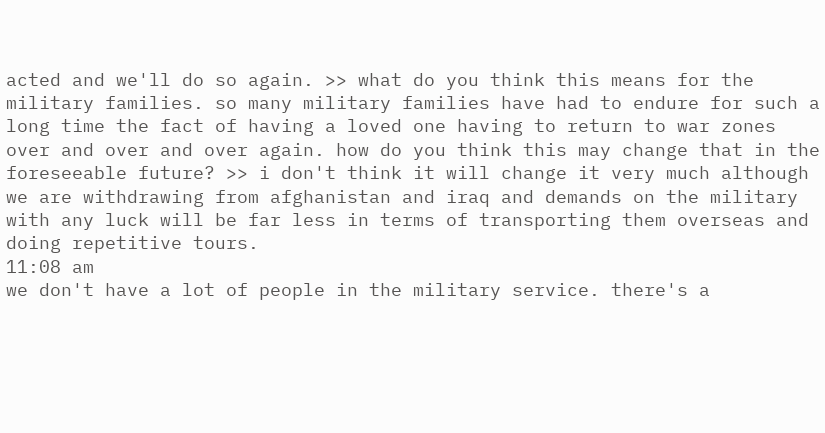acted and we'll do so again. >> what do you think this means for the military families. so many military families have had to endure for such a long time the fact of having a loved one having to return to war zones over and over and over again. how do you think this may change that in the foreseeable future? >> i don't think it will change it very much although we are withdrawing from afghanistan and iraq and demands on the military with any luck will be far less in terms of transporting them overseas and doing repetitive tours.
11:08 am
we don't have a lot of people in the military service. there's a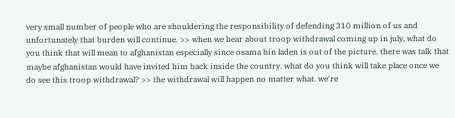very small number of people who are shouldering the responsibility of defending 310 million of us and unfortunately that burden will continue. >> when we hear about troop withdrawal coming up in july, what do you think that will mean to afghanistan especially since osama bin laden is out of the picture. there was talk that maybe afghanistan would have invited him back inside the country. what do you think will take place once we do see this troop withdrawal? >> the withdrawal will happen no matter what. we're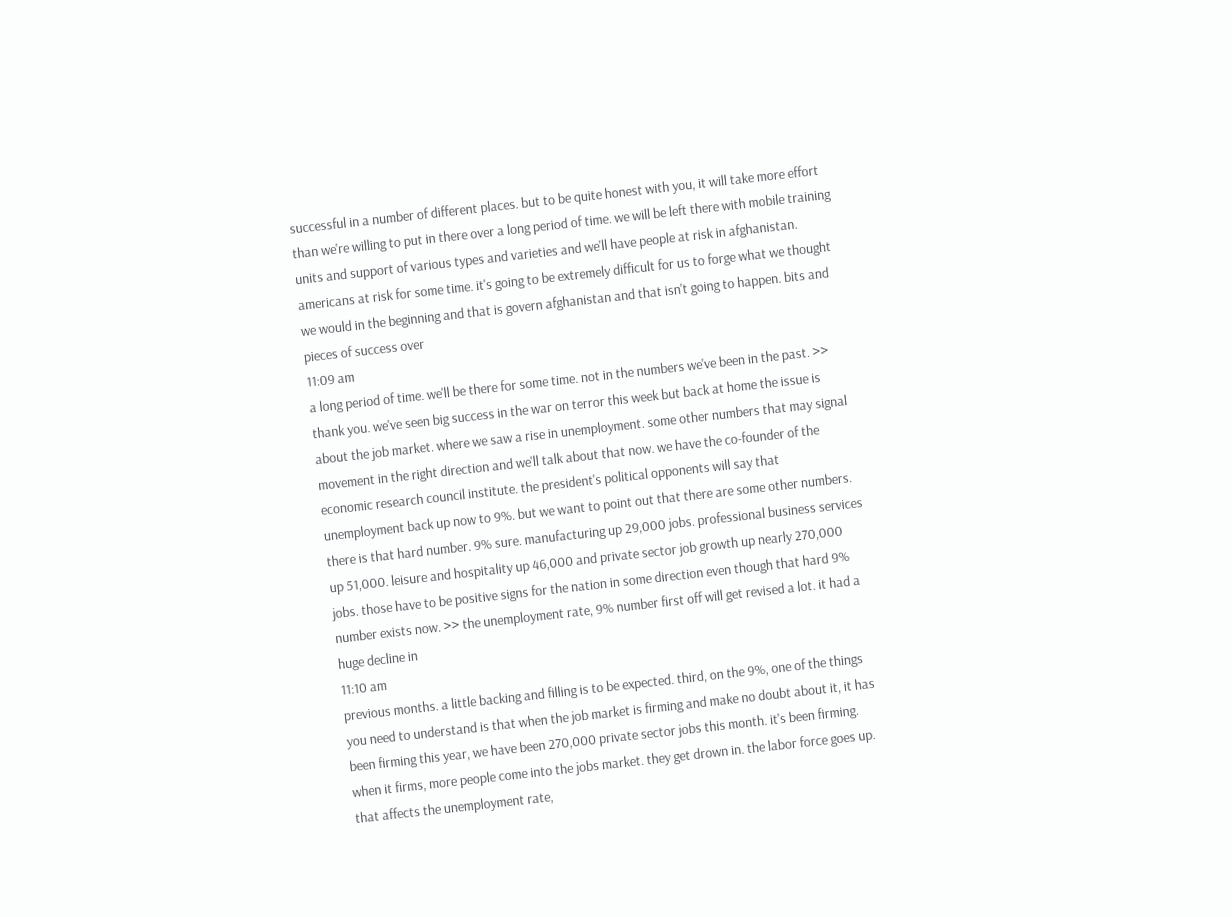successful in a number of different places. but to be quite honest with you, it will take more effort than we're willing to put in there over a long period of time. we will be left there with mobile training units and support of various types and varieties and we'll have people at risk in afghanistan. americans at risk for some time. it's going to be extremely difficult for us to forge what we thought we would in the beginning and that is govern afghanistan and that isn't going to happen. bits and pieces of success over
11:09 am
a long period of time. we'll be there for some time. not in the numbers we've been in the past. >> thank you. we've seen big success in the war on terror this week but back at home the issue is about the job market. where we saw a rise in unemployment. some other numbers that may signal movement in the right direction and we'll talk about that now. we have the co-founder of the economic research council institute. the president's political opponents will say that unemployment back up now to 9%. but we want to point out that there are some other numbers. there is that hard number. 9% sure. manufacturing up 29,000 jobs. professional business services up 51,000. leisure and hospitality up 46,000 and private sector job growth up nearly 270,000 jobs. those have to be positive signs for the nation in some direction even though that hard 9% number exists now. >> the unemployment rate, 9% number first off will get revised a lot. it had a huge decline in
11:10 am
previous months. a little backing and filling is to be expected. third, on the 9%, one of the things you need to understand is that when the job market is firming and make no doubt about it, it has been firming this year, we have been 270,000 private sector jobs this month. it's been firming. when it firms, more people come into the jobs market. they get drown in. the labor force goes up. that affects the unemployment rate,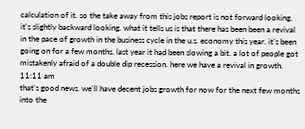calculation of it. so the take away from this jobs report is not forward looking. it's slightly backward looking. what it tells us is that there has been been a revival in the pace of growth in the business cycle in the u.s. economy this year. it's been going on for a few months. last year it had been slowing a bit. a lot of people got mistakenly afraid of a double dip recession. here we have a revival in growth.
11:11 am
that's good news. we'll have decent jobs growth for now for the next few months into the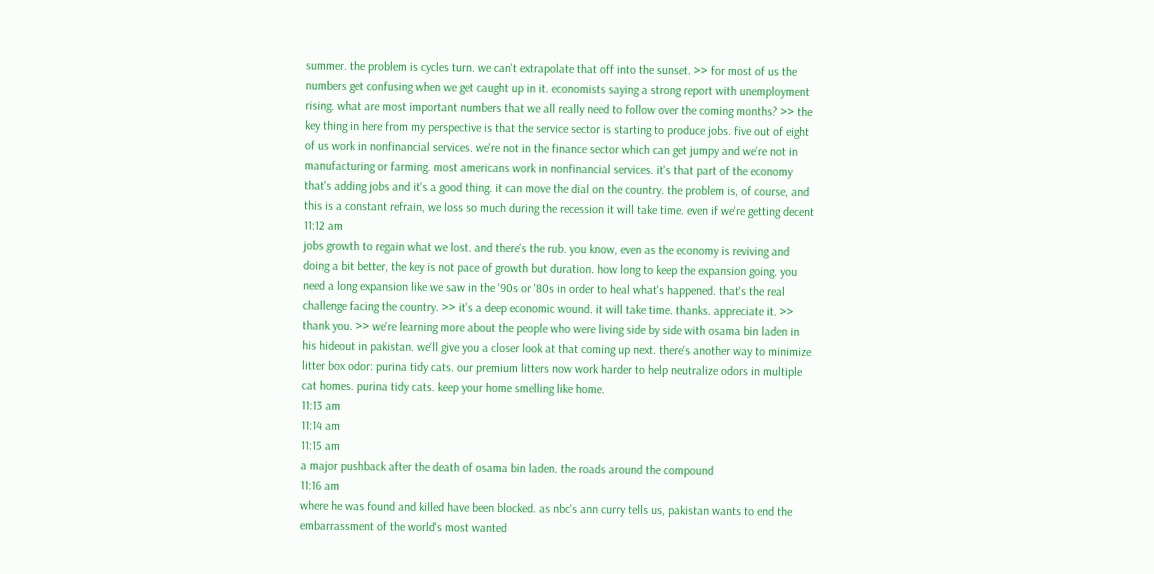summer. the problem is cycles turn. we can't extrapolate that off into the sunset. >> for most of us the numbers get confusing when we get caught up in it. economists saying a strong report with unemployment rising. what are most important numbers that we all really need to follow over the coming months? >> the key thing in here from my perspective is that the service sector is starting to produce jobs. five out of eight of us work in nonfinancial services. we're not in the finance sector which can get jumpy and we're not in manufacturing or farming. most americans work in nonfinancial services. it's that part of the economy that's adding jobs and it's a good thing. it can move the dial on the country. the problem is, of course, and this is a constant refrain, we loss so much during the recession it will take time. even if we're getting decent
11:12 am
jobs growth to regain what we lost. and there's the rub. you know, even as the economy is reviving and doing a bit better, the key is not pace of growth but duration. how long to keep the expansion going. you need a long expansion like we saw in the '90s or '80s in order to heal what's happened. that's the real challenge facing the country. >> it's a deep economic wound. it will take time. thanks. appreciate it. >> thank you. >> we're learning more about the people who were living side by side with osama bin laden in his hideout in pakistan. we'll give you a closer look at that coming up next. there's another way to minimize litter box odor: purina tidy cats. our premium litters now work harder to help neutralize odors in multiple cat homes. purina tidy cats. keep your home smelling like home.
11:13 am
11:14 am
11:15 am
a major pushback after the death of osama bin laden. the roads around the compound
11:16 am
where he was found and killed have been blocked. as nbc's ann curry tells us, pakistan wants to end the embarrassment of the world's most wanted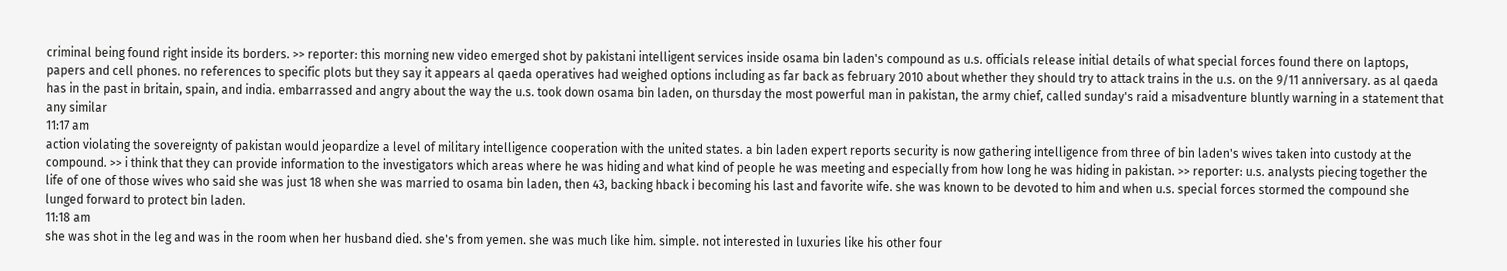criminal being found right inside its borders. >> reporter: this morning new video emerged shot by pakistani intelligent services inside osama bin laden's compound as u.s. officials release initial details of what special forces found there on laptops, papers and cell phones. no references to specific plots but they say it appears al qaeda operatives had weighed options including as far back as february 2010 about whether they should try to attack trains in the u.s. on the 9/11 anniversary. as al qaeda has in the past in britain, spain, and india. embarrassed and angry about the way the u.s. took down osama bin laden, on thursday the most powerful man in pakistan, the army chief, called sunday's raid a misadventure bluntly warning in a statement that any similar
11:17 am
action violating the sovereignty of pakistan would jeopardize a level of military intelligence cooperation with the united states. a bin laden expert reports security is now gathering intelligence from three of bin laden's wives taken into custody at the compound. >> i think that they can provide information to the investigators which areas where he was hiding and what kind of people he was meeting and especially from how long he was hiding in pakistan. >> reporter: u.s. analysts piecing together the life of one of those wives who said she was just 18 when she was married to osama bin laden, then 43, backing hback i becoming his last and favorite wife. she was known to be devoted to him and when u.s. special forces stormed the compound she lunged forward to protect bin laden.
11:18 am
she was shot in the leg and was in the room when her husband died. she's from yemen. she was much like him. simple. not interested in luxuries like his other four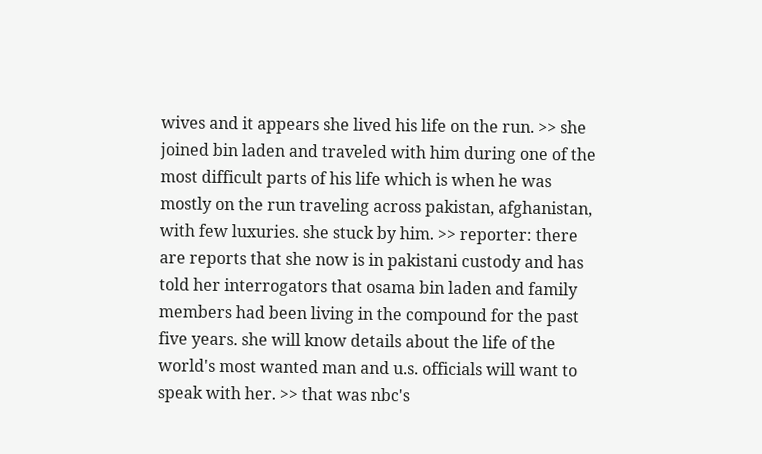wives and it appears she lived his life on the run. >> she joined bin laden and traveled with him during one of the most difficult parts of his life which is when he was mostly on the run traveling across pakistan, afghanistan, with few luxuries. she stuck by him. >> reporter: there are reports that she now is in pakistani custody and has told her interrogators that osama bin laden and family members had been living in the compound for the past five years. she will know details about the life of the world's most wanted man and u.s. officials will want to speak with her. >> that was nbc's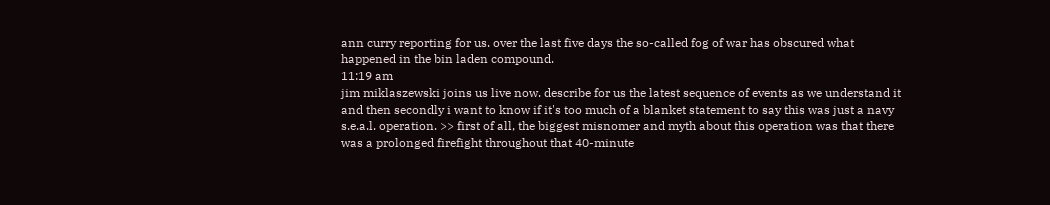ann curry reporting for us. over the last five days the so-called fog of war has obscured what happened in the bin laden compound.
11:19 am
jim miklaszewski joins us live now. describe for us the latest sequence of events as we understand it and then secondly i want to know if it's too much of a blanket statement to say this was just a navy s.e.a.l. operation. >> first of all, the biggest misnomer and myth about this operation was that there was a prolonged firefight throughout that 40-minute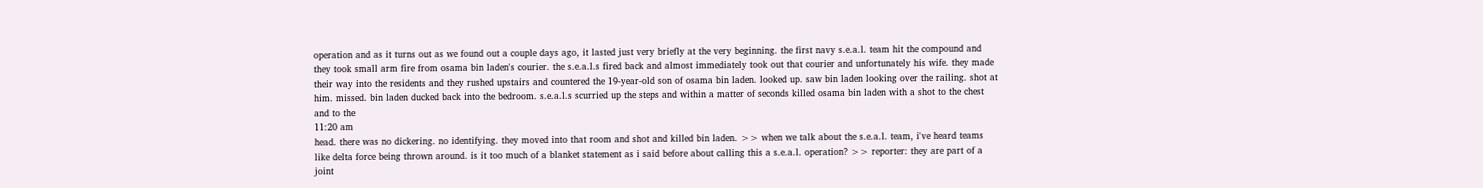operation and as it turns out as we found out a couple days ago, it lasted just very briefly at the very beginning. the first navy s.e.a.l. team hit the compound and they took small arm fire from osama bin laden's courier. the s.e.a.l.s fired back and almost immediately took out that courier and unfortunately his wife. they made their way into the residents and they rushed upstairs and countered the 19-year-old son of osama bin laden. looked up. saw bin laden looking over the railing. shot at him. missed. bin laden ducked back into the bedroom. s.e.a.l.s scurried up the steps and within a matter of seconds killed osama bin laden with a shot to the chest and to the
11:20 am
head. there was no dickering. no identifying. they moved into that room and shot and killed bin laden. >> when we talk about the s.e.a.l. team, i've heard teams like delta force being thrown around. is it too much of a blanket statement as i said before about calling this a s.e.a.l. operation? >> reporter: they are part of a joint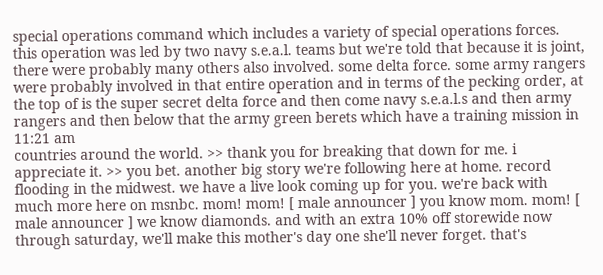special operations command which includes a variety of special operations forces. this operation was led by two navy s.e.a.l. teams but we're told that because it is joint, there were probably many others also involved. some delta force. some army rangers were probably involved in that entire operation and in terms of the pecking order, at the top of is the super secret delta force and then come navy s.e.a.l.s and then army rangers and then below that the army green berets which have a training mission in
11:21 am
countries around the world. >> thank you for breaking that down for me. i appreciate it. >> you bet. another big story we're following here at home. record flooding in the midwest. we have a live look coming up for you. we're back with much more here on msnbc. mom! mom! [ male announcer ] you know mom. mom! [ male announcer ] we know diamonds. and with an extra 10% off storewide now through saturday, we'll make this mother's day one she'll never forget. that's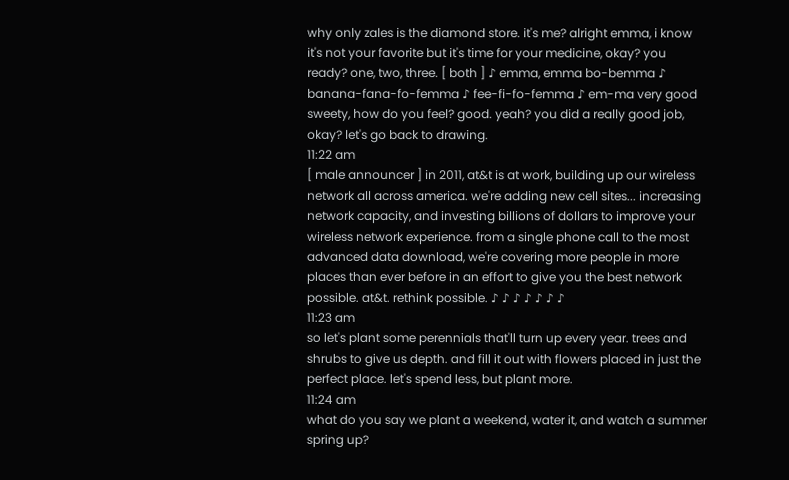why only zales is the diamond store. it's me? alright emma, i know it's not your favorite but it's time for your medicine, okay? you ready? one, two, three. [ both ] ♪ emma, emma bo-bemma ♪ banana-fana-fo-femma ♪ fee-fi-fo-femma ♪ em-ma very good sweety, how do you feel? good. yeah? you did a really good job, okay? let's go back to drawing.
11:22 am
[ male announcer ] in 2011, at&t is at work, building up our wireless network all across america. we're adding new cell sites... increasing network capacity, and investing billions of dollars to improve your wireless network experience. from a single phone call to the most advanced data download, we're covering more people in more places than ever before in an effort to give you the best network possible. at&t. rethink possible. ♪ ♪ ♪ ♪ ♪ ♪ ♪
11:23 am
so let's plant some perennials that'll turn up every year. trees and shrubs to give us depth. and fill it out with flowers placed in just the perfect place. let's spend less, but plant more.
11:24 am
what do you say we plant a weekend, water it, and watch a summer spring up?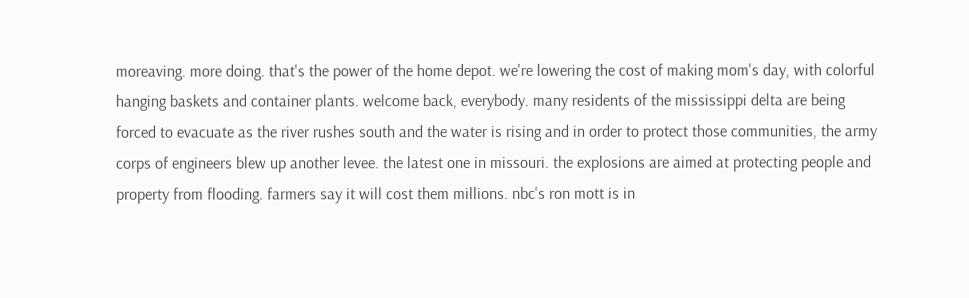moreaving. more doing. that's the power of the home depot. we're lowering the cost of making mom's day, with colorful hanging baskets and container plants. welcome back, everybody. many residents of the mississippi delta are being forced to evacuate as the river rushes south and the water is rising and in order to protect those communities, the army corps of engineers blew up another levee. the latest one in missouri. the explosions are aimed at protecting people and property from flooding. farmers say it will cost them millions. nbc's ron mott is in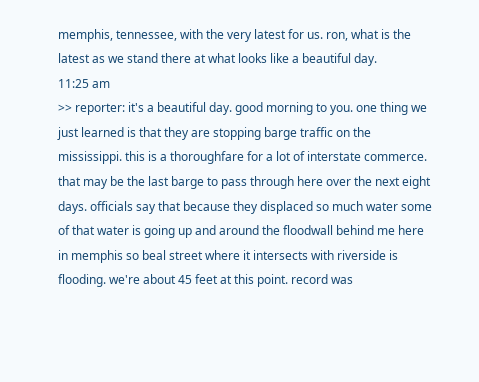memphis, tennessee, with the very latest for us. ron, what is the latest as we stand there at what looks like a beautiful day.
11:25 am
>> reporter: it's a beautiful day. good morning to you. one thing we just learned is that they are stopping barge traffic on the mississippi. this is a thoroughfare for a lot of interstate commerce. that may be the last barge to pass through here over the next eight days. officials say that because they displaced so much water some of that water is going up and around the floodwall behind me here in memphis so beal street where it intersects with riverside is flooding. we're about 45 feet at this point. record was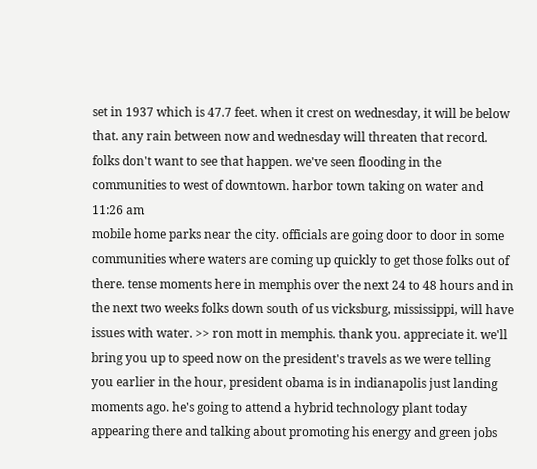set in 1937 which is 47.7 feet. when it crest on wednesday, it will be below that. any rain between now and wednesday will threaten that record. folks don't want to see that happen. we've seen flooding in the communities to west of downtown. harbor town taking on water and
11:26 am
mobile home parks near the city. officials are going door to door in some communities where waters are coming up quickly to get those folks out of there. tense moments here in memphis over the next 24 to 48 hours and in the next two weeks folks down south of us vicksburg, mississippi, will have issues with water. >> ron mott in memphis. thank you. appreciate it. we'll bring you up to speed now on the president's travels as we were telling you earlier in the hour, president obama is in indianapolis just landing moments ago. he's going to attend a hybrid technology plant today appearing there and talking about promoting his energy and green jobs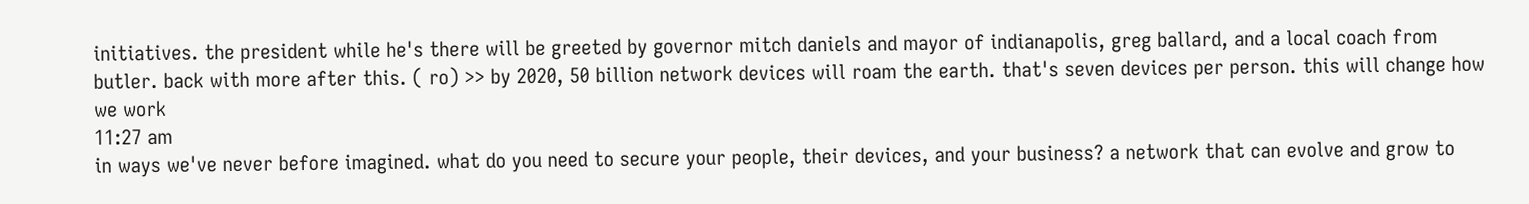initiatives. the president while he's there will be greeted by governor mitch daniels and mayor of indianapolis, greg ballard, and a local coach from butler. back with more after this. ( ro) >> by 2020, 50 billion network devices will roam the earth. that's seven devices per person. this will change how we work
11:27 am
in ways we've never before imagined. what do you need to secure your people, their devices, and your business? a network that can evolve and grow to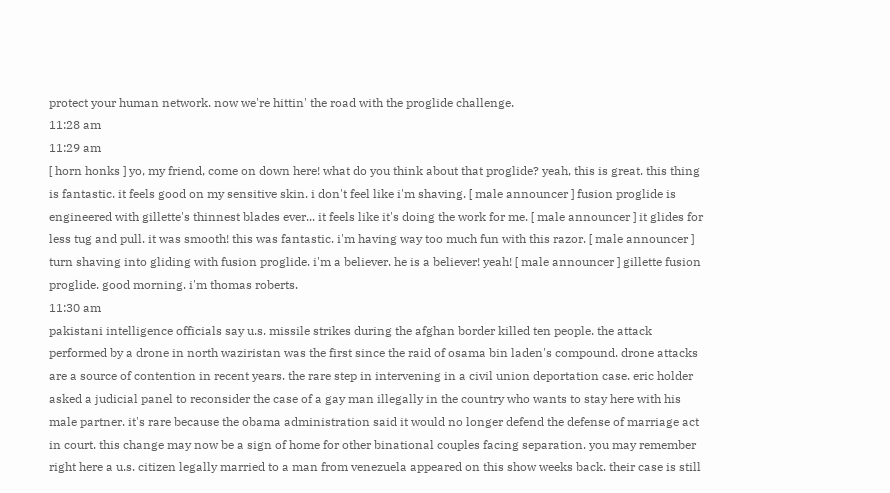protect your human network. now we're hittin' the road with the proglide challenge.
11:28 am
11:29 am
[ horn honks ] yo, my friend, come on down here! what do you think about that proglide? yeah, this is great. this thing is fantastic. it feels good on my sensitive skin. i don't feel like i'm shaving. [ male announcer ] fusion proglide is engineered with gillette's thinnest blades ever... it feels like it's doing the work for me. [ male announcer ] it glides for less tug and pull. it was smooth! this was fantastic. i'm having way too much fun with this razor. [ male announcer ] turn shaving into gliding with fusion proglide. i'm a believer. he is a believer! yeah! [ male announcer ] gillette fusion proglide. good morning. i'm thomas roberts.
11:30 am
pakistani intelligence officials say u.s. missile strikes during the afghan border killed ten people. the attack performed by a drone in north waziristan was the first since the raid of osama bin laden's compound. drone attacks are a source of contention in recent years. the rare step in intervening in a civil union deportation case. eric holder asked a judicial panel to reconsider the case of a gay man illegally in the country who wants to stay here with his male partner. it's rare because the obama administration said it would no longer defend the defense of marriage act in court. this change may now be a sign of home for other binational couples facing separation. you may remember right here a u.s. citizen legally married to a man from venezuela appeared on this show weeks back. their case is still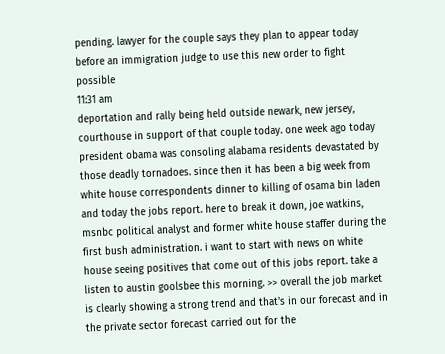pending. lawyer for the couple says they plan to appear today before an immigration judge to use this new order to fight possible
11:31 am
deportation and rally being held outside newark, new jersey, courthouse in support of that couple today. one week ago today president obama was consoling alabama residents devastated by those deadly tornadoes. since then it has been a big week from white house correspondents dinner to killing of osama bin laden and today the jobs report. here to break it down, joe watkins, msnbc political analyst and former white house staffer during the first bush administration. i want to start with news on white house seeing positives that come out of this jobs report. take a listen to austin goolsbee this morning. >> overall the job market is clearly showing a strong trend and that's in our forecast and in the private sector forecast carried out for the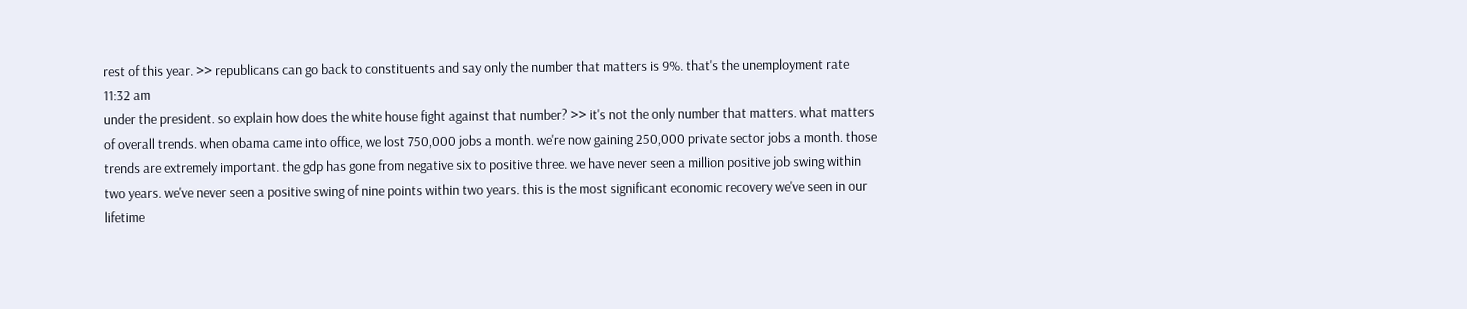rest of this year. >> republicans can go back to constituents and say only the number that matters is 9%. that's the unemployment rate
11:32 am
under the president. so explain how does the white house fight against that number? >> it's not the only number that matters. what matters of overall trends. when obama came into office, we lost 750,000 jobs a month. we're now gaining 250,000 private sector jobs a month. those trends are extremely important. the gdp has gone from negative six to positive three. we have never seen a million positive job swing within two years. we've never seen a positive swing of nine points within two years. this is the most significant economic recovery we've seen in our lifetime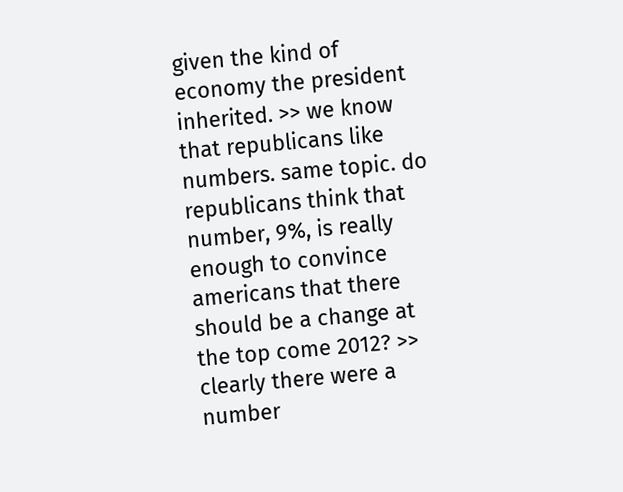given the kind of economy the president inherited. >> we know that republicans like numbers. same topic. do republicans think that number, 9%, is really enough to convince americans that there should be a change at the top come 2012? >> clearly there were a number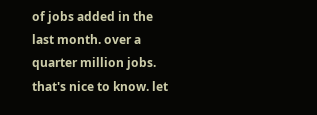of jobs added in the last month. over a quarter million jobs. that's nice to know. let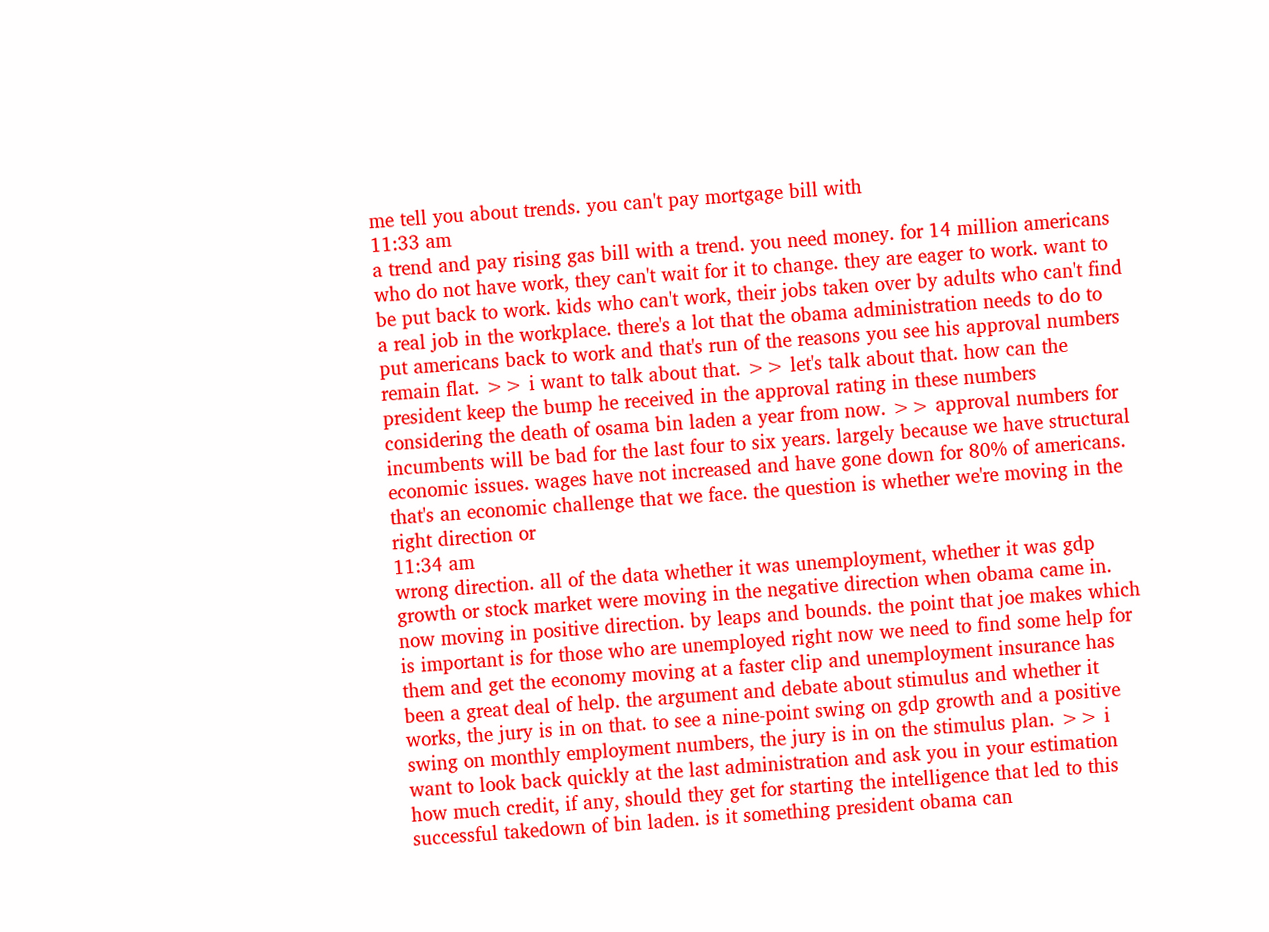me tell you about trends. you can't pay mortgage bill with
11:33 am
a trend and pay rising gas bill with a trend. you need money. for 14 million americans who do not have work, they can't wait for it to change. they are eager to work. want to be put back to work. kids who can't work, their jobs taken over by adults who can't find a real job in the workplace. there's a lot that the obama administration needs to do to put americans back to work and that's run of the reasons you see his approval numbers remain flat. >> i want to talk about that. >> let's talk about that. how can the president keep the bump he received in the approval rating in these numbers considering the death of osama bin laden a year from now. >> approval numbers for incumbents will be bad for the last four to six years. largely because we have structural economic issues. wages have not increased and have gone down for 80% of americans. that's an economic challenge that we face. the question is whether we're moving in the right direction or
11:34 am
wrong direction. all of the data whether it was unemployment, whether it was gdp growth or stock market were moving in the negative direction when obama came in. now moving in positive direction. by leaps and bounds. the point that joe makes which is important is for those who are unemployed right now we need to find some help for them and get the economy moving at a faster clip and unemployment insurance has been a great deal of help. the argument and debate about stimulus and whether it works, the jury is in on that. to see a nine-point swing on gdp growth and a positive swing on monthly employment numbers, the jury is in on the stimulus plan. >> i want to look back quickly at the last administration and ask you in your estimation how much credit, if any, should they get for starting the intelligence that led to this successful takedown of bin laden. is it something president obama can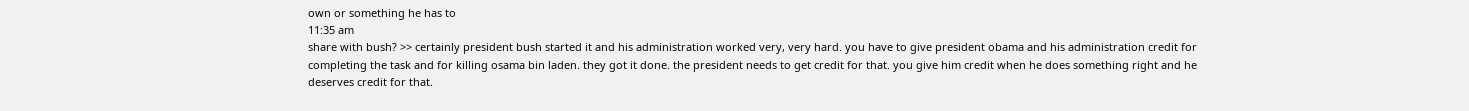own or something he has to
11:35 am
share with bush? >> certainly president bush started it and his administration worked very, very hard. you have to give president obama and his administration credit for completing the task and for killing osama bin laden. they got it done. the president needs to get credit for that. you give him credit when he does something right and he deserves credit for that.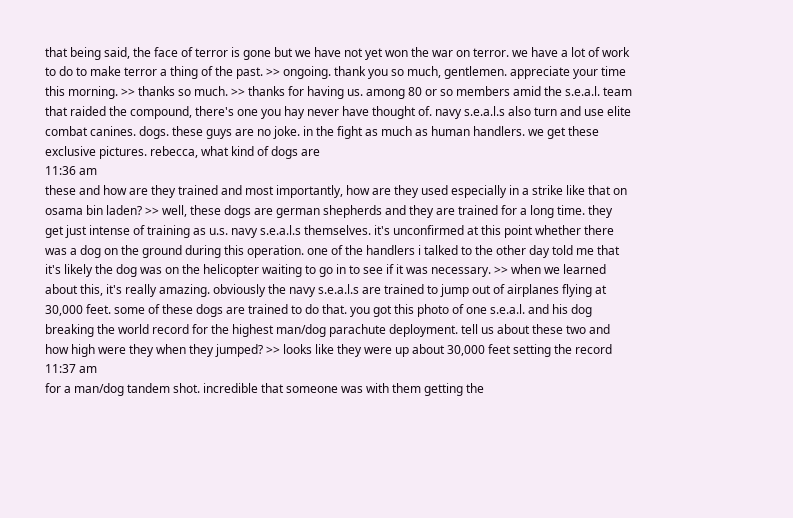that being said, the face of terror is gone but we have not yet won the war on terror. we have a lot of work to do to make terror a thing of the past. >> ongoing. thank you so much, gentlemen. appreciate your time this morning. >> thanks so much. >> thanks for having us. among 80 or so members amid the s.e.a.l. team that raided the compound, there's one you hay never have thought of. navy s.e.a.l.s also turn and use elite combat canines. dogs. these guys are no joke. in the fight as much as human handlers. we get these exclusive pictures. rebecca, what kind of dogs are
11:36 am
these and how are they trained and most importantly, how are they used especially in a strike like that on osama bin laden? >> well, these dogs are german shepherds and they are trained for a long time. they get just intense of training as u.s. navy s.e.a.l.s themselves. it's unconfirmed at this point whether there was a dog on the ground during this operation. one of the handlers i talked to the other day told me that it's likely the dog was on the helicopter waiting to go in to see if it was necessary. >> when we learned about this, it's really amazing. obviously the navy s.e.a.l.s are trained to jump out of airplanes flying at 30,000 feet. some of these dogs are trained to do that. you got this photo of one s.e.a.l. and his dog breaking the world record for the highest man/dog parachute deployment. tell us about these two and how high were they when they jumped? >> looks like they were up about 30,000 feet setting the record
11:37 am
for a man/dog tandem shot. incredible that someone was with them getting the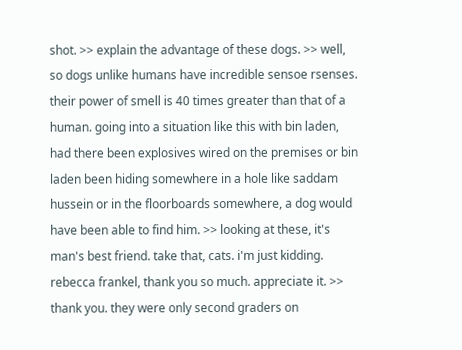shot. >> explain the advantage of these dogs. >> well, so dogs unlike humans have incredible sensoe rsenses. their power of smell is 40 times greater than that of a human. going into a situation like this with bin laden, had there been explosives wired on the premises or bin laden been hiding somewhere in a hole like saddam hussein or in the floorboards somewhere, a dog would have been able to find him. >> looking at these, it's man's best friend. take that, cats. i'm just kidding. rebecca frankel, thank you so much. appreciate it. >> thank you. they were only second graders on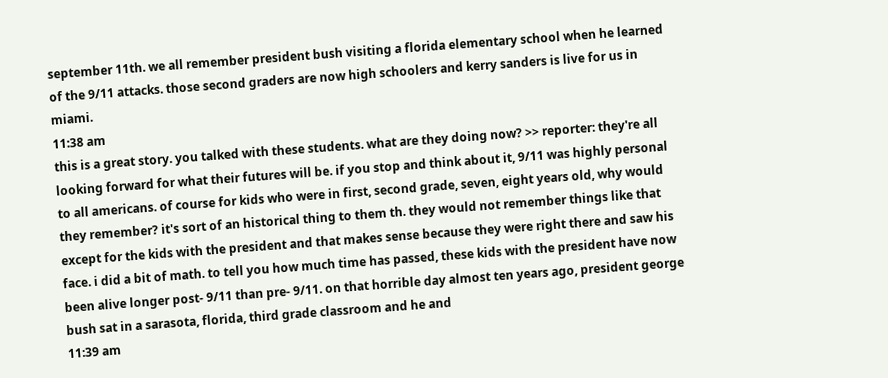september 11th. we all remember president bush visiting a florida elementary school when he learned of the 9/11 attacks. those second graders are now high schoolers and kerry sanders is live for us in miami.
11:38 am
this is a great story. you talked with these students. what are they doing now? >> reporter: they're all looking forward for what their futures will be. if you stop and think about it, 9/11 was highly personal to all americans. of course for kids who were in first, second grade, seven, eight years old, why would they remember? it's sort of an historical thing to them th. they would not remember things like that except for the kids with the president and that makes sense because they were right there and saw his face. i did a bit of math. to tell you how much time has passed, these kids with the president have now been alive longer post- 9/11 than pre- 9/11. on that horrible day almost ten years ago, president george bush sat in a sarasota, florida, third grade classroom and he and
11:39 am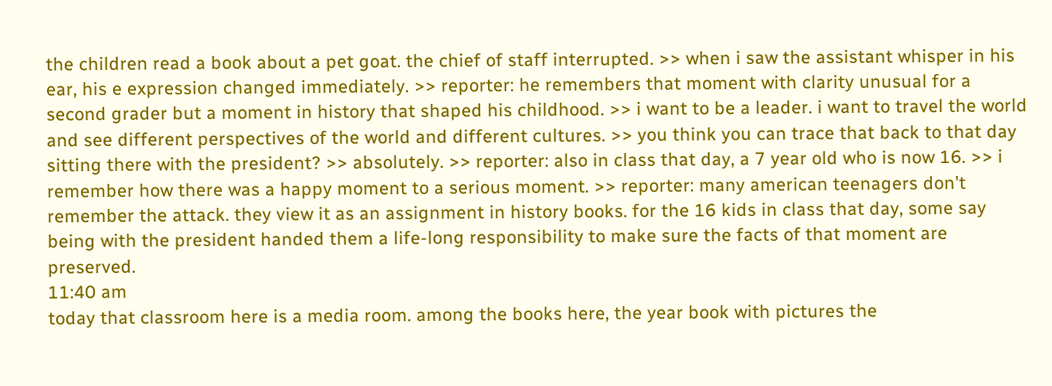the children read a book about a pet goat. the chief of staff interrupted. >> when i saw the assistant whisper in his ear, his e expression changed immediately. >> reporter: he remembers that moment with clarity unusual for a second grader but a moment in history that shaped his childhood. >> i want to be a leader. i want to travel the world and see different perspectives of the world and different cultures. >> you think you can trace that back to that day sitting there with the president? >> absolutely. >> reporter: also in class that day, a 7 year old who is now 16. >> i remember how there was a happy moment to a serious moment. >> reporter: many american teenagers don't remember the attack. they view it as an assignment in history books. for the 16 kids in class that day, some say being with the president handed them a life-long responsibility to make sure the facts of that moment are preserved.
11:40 am
today that classroom here is a media room. among the books here, the year book with pictures the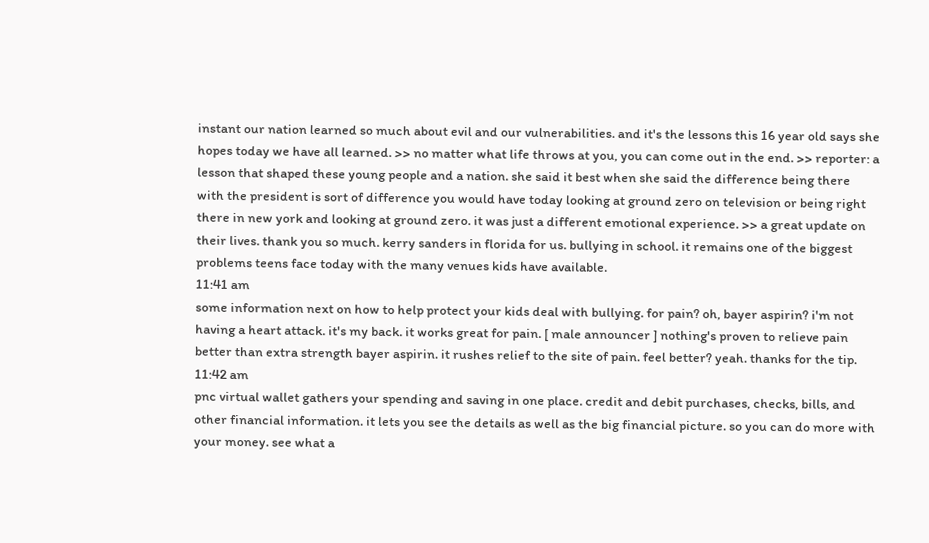instant our nation learned so much about evil and our vulnerabilities. and it's the lessons this 16 year old says she hopes today we have all learned. >> no matter what life throws at you, you can come out in the end. >> reporter: a lesson that shaped these young people and a nation. she said it best when she said the difference being there with the president is sort of difference you would have today looking at ground zero on television or being right there in new york and looking at ground zero. it was just a different emotional experience. >> a great update on their lives. thank you so much. kerry sanders in florida for us. bullying in school. it remains one of the biggest problems teens face today with the many venues kids have available.
11:41 am
some information next on how to help protect your kids deal with bullying. for pain? oh, bayer aspirin? i'm not having a heart attack. it's my back. it works great for pain. [ male announcer ] nothing's proven to relieve pain better than extra strength bayer aspirin. it rushes relief to the site of pain. feel better? yeah. thanks for the tip.
11:42 am
pnc virtual wallet gathers your spending and saving in one place. credit and debit purchases, checks, bills, and other financial information. it lets you see the details as well as the big financial picture. so you can do more with your money. see what a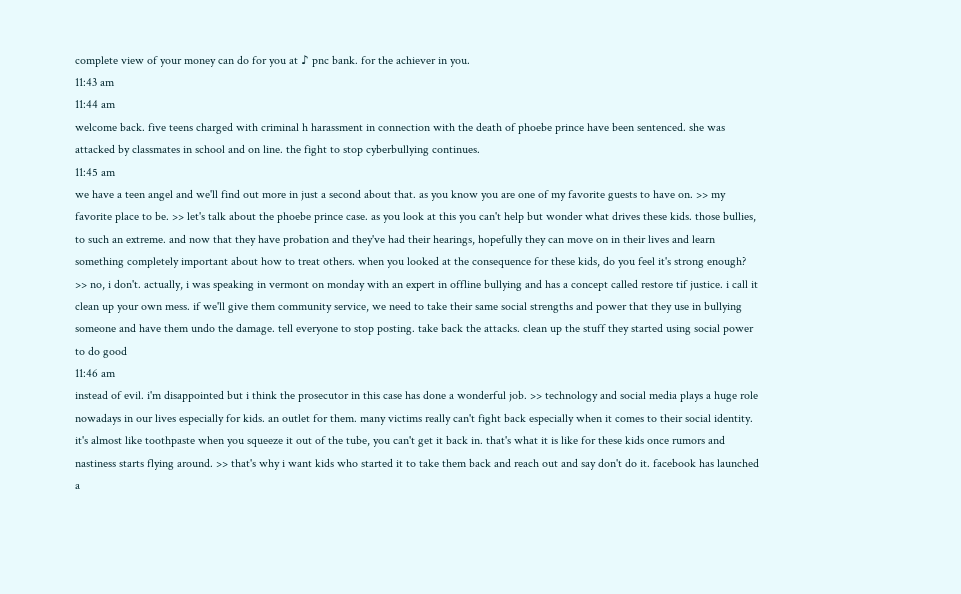complete view of your money can do for you at ♪ pnc bank. for the achiever in you.
11:43 am
11:44 am
welcome back. five teens charged with criminal h harassment in connection with the death of phoebe prince have been sentenced. she was attacked by classmates in school and on line. the fight to stop cyberbullying continues.
11:45 am
we have a teen angel and we'll find out more in just a second about that. as you know you are one of my favorite guests to have on. >> my favorite place to be. >> let's talk about the phoebe prince case. as you look at this you can't help but wonder what drives these kids. those bullies, to such an extreme. and now that they have probation and they've had their hearings, hopefully they can move on in their lives and learn something completely important about how to treat others. when you looked at the consequence for these kids, do you feel it's strong enough? >> no, i don't. actually, i was speaking in vermont on monday with an expert in offline bullying and has a concept called restore tif justice. i call it clean up your own mess. if we'll give them community service, we need to take their same social strengths and power that they use in bullying someone and have them undo the damage. tell everyone to stop posting. take back the attacks. clean up the stuff they started using social power to do good
11:46 am
instead of evil. i'm disappointed but i think the prosecutor in this case has done a wonderful job. >> technology and social media plays a huge role nowadays in our lives especially for kids. an outlet for them. many victims really can't fight back especially when it comes to their social identity. it's almost like toothpaste when you squeeze it out of the tube, you can't get it back in. that's what it is like for these kids once rumors and nastiness starts flying around. >> that's why i want kids who started it to take them back and reach out and say don't do it. facebook has launched a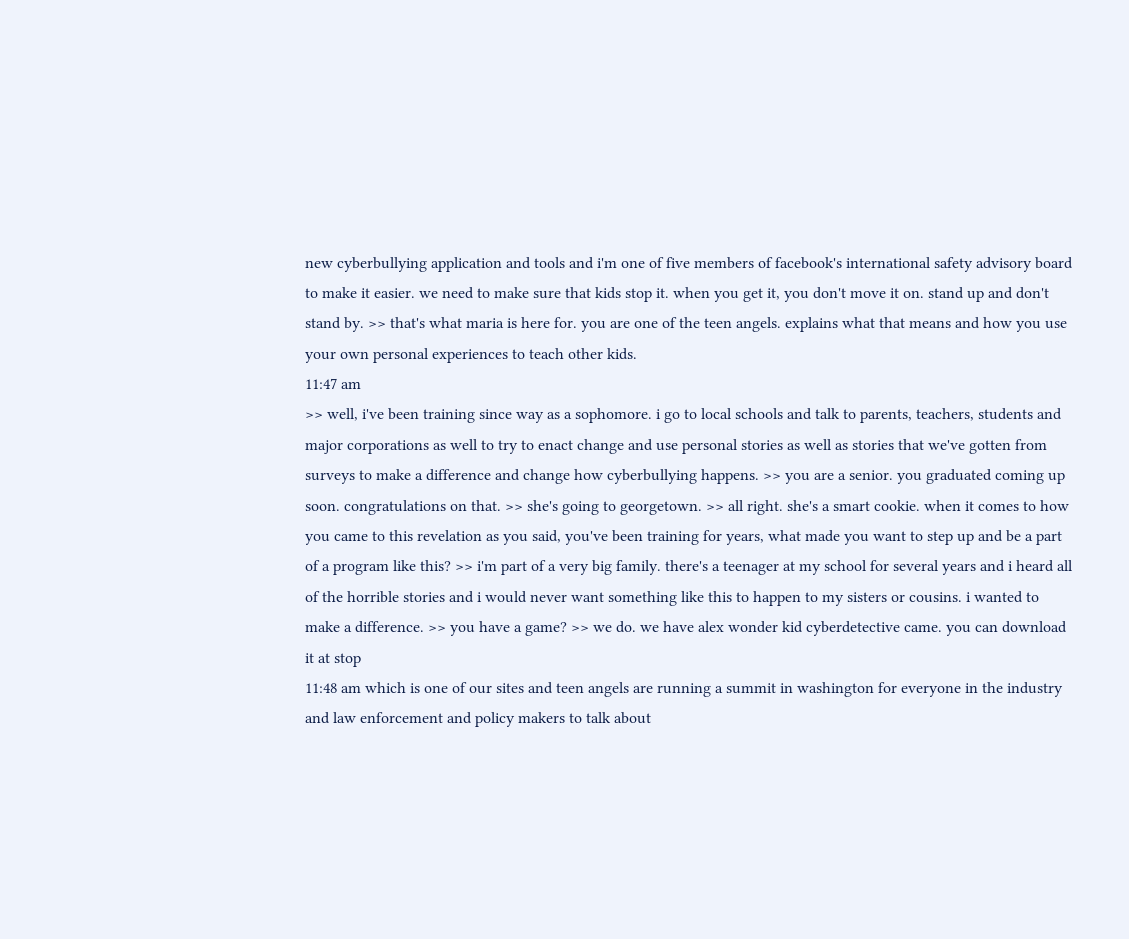new cyberbullying application and tools and i'm one of five members of facebook's international safety advisory board to make it easier. we need to make sure that kids stop it. when you get it, you don't move it on. stand up and don't stand by. >> that's what maria is here for. you are one of the teen angels. explains what that means and how you use your own personal experiences to teach other kids.
11:47 am
>> well, i've been training since way as a sophomore. i go to local schools and talk to parents, teachers, students and major corporations as well to try to enact change and use personal stories as well as stories that we've gotten from surveys to make a difference and change how cyberbullying happens. >> you are a senior. you graduated coming up soon. congratulations on that. >> she's going to georgetown. >> all right. she's a smart cookie. when it comes to how you came to this revelation as you said, you've been training for years, what made you want to step up and be a part of a program like this? >> i'm part of a very big family. there's a teenager at my school for several years and i heard all of the horrible stories and i would never want something like this to happen to my sisters or cousins. i wanted to make a difference. >> you have a game? >> we do. we have alex wonder kid cyberdetective came. you can download it at stop
11:48 am which is one of our sites and teen angels are running a summit in washington for everyone in the industry and law enforcement and policy makers to talk about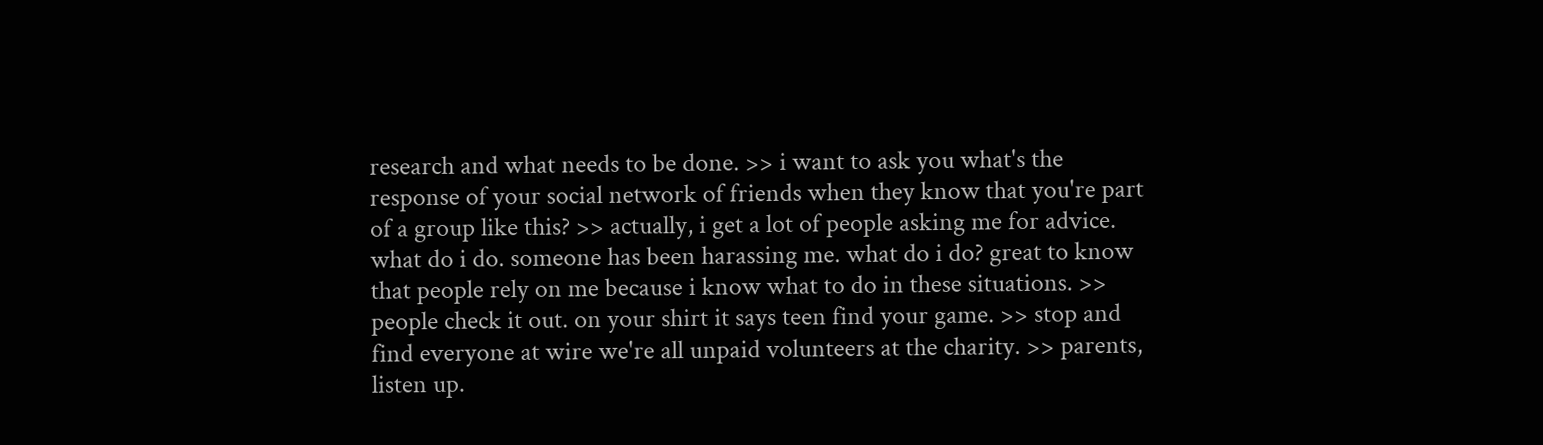research and what needs to be done. >> i want to ask you what's the response of your social network of friends when they know that you're part of a group like this? >> actually, i get a lot of people asking me for advice. what do i do. someone has been harassing me. what do i do? great to know that people rely on me because i know what to do in these situations. >> people check it out. on your shirt it says teen find your game. >> stop and find everyone at wire we're all unpaid volunteers at the charity. >> parents, listen up.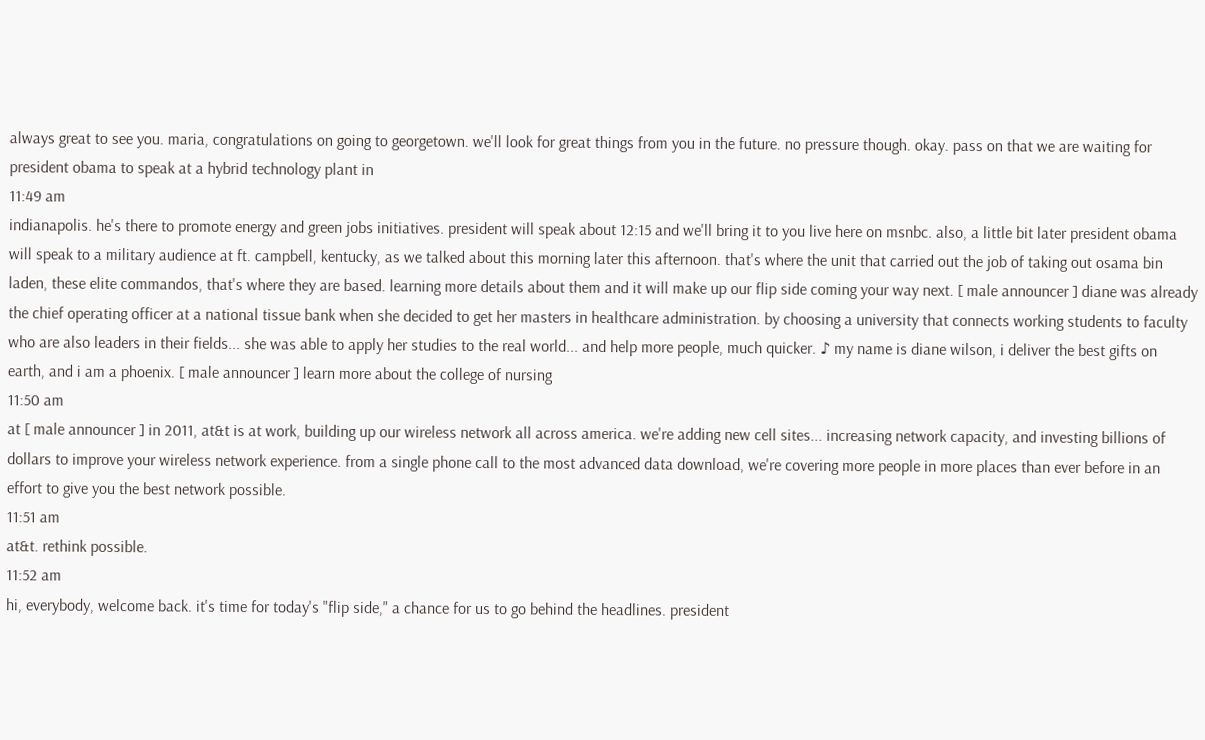always great to see you. maria, congratulations on going to georgetown. we'll look for great things from you in the future. no pressure though. okay. pass on that we are waiting for president obama to speak at a hybrid technology plant in
11:49 am
indianapolis. he's there to promote energy and green jobs initiatives. president will speak about 12:15 and we'll bring it to you live here on msnbc. also, a little bit later president obama will speak to a military audience at ft. campbell, kentucky, as we talked about this morning later this afternoon. that's where the unit that carried out the job of taking out osama bin laden, these elite commandos, that's where they are based. learning more details about them and it will make up our flip side coming your way next. [ male announcer ] diane was already the chief operating officer at a national tissue bank when she decided to get her masters in healthcare administration. by choosing a university that connects working students to faculty who are also leaders in their fields... she was able to apply her studies to the real world... and help more people, much quicker. ♪ my name is diane wilson, i deliver the best gifts on earth, and i am a phoenix. [ male announcer ] learn more about the college of nursing
11:50 am
at [ male announcer ] in 2011, at&t is at work, building up our wireless network all across america. we're adding new cell sites... increasing network capacity, and investing billions of dollars to improve your wireless network experience. from a single phone call to the most advanced data download, we're covering more people in more places than ever before in an effort to give you the best network possible.
11:51 am
at&t. rethink possible.
11:52 am
hi, everybody, welcome back. it's time for today's "flip side," a chance for us to go behind the headlines. president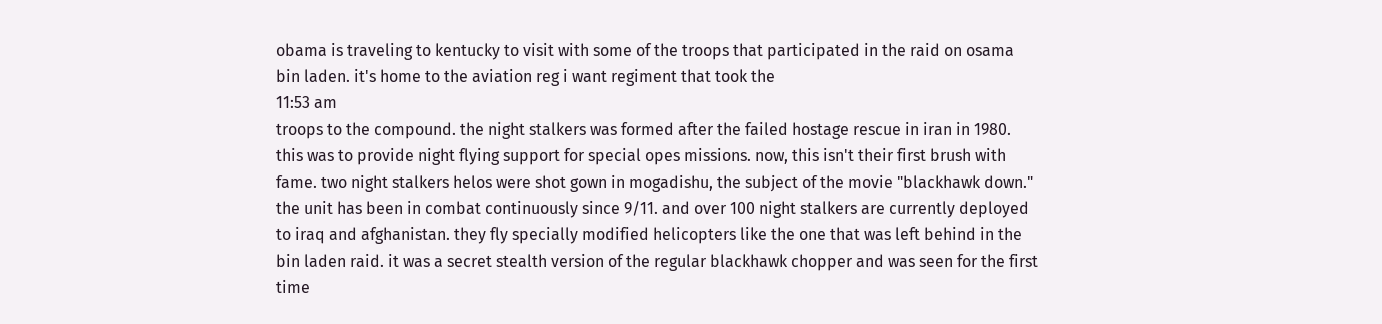obama is traveling to kentucky to visit with some of the troops that participated in the raid on osama bin laden. it's home to the aviation reg i want regiment that took the
11:53 am
troops to the compound. the night stalkers was formed after the failed hostage rescue in iran in 1980. this was to provide night flying support for special opes missions. now, this isn't their first brush with fame. two night stalkers helos were shot gown in mogadishu, the subject of the movie "blackhawk down." the unit has been in combat continuously since 9/11. and over 100 night stalkers are currently deployed to iraq and afghanistan. they fly specially modified helicopters like the one that was left behind in the bin laden raid. it was a secret stealth version of the regular blackhawk chopper and was seen for the first time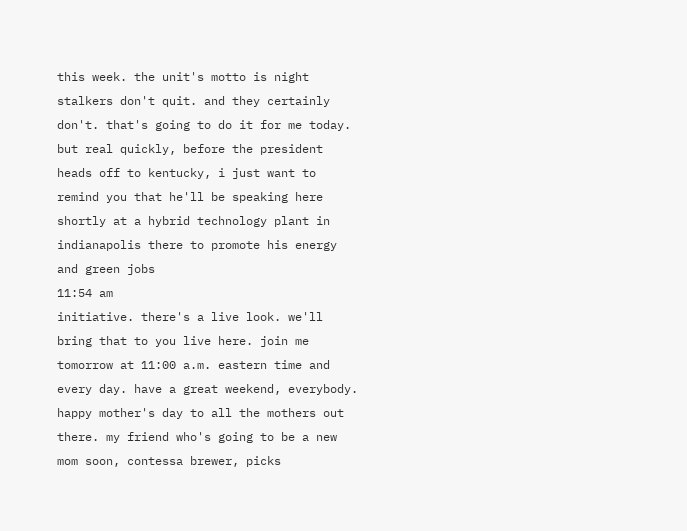this week. the unit's motto is night stalkers don't quit. and they certainly don't. that's going to do it for me today. but real quickly, before the president heads off to kentucky, i just want to remind you that he'll be speaking here shortly at a hybrid technology plant in indianapolis there to promote his energy and green jobs
11:54 am
initiative. there's a live look. we'll bring that to you live here. join me tomorrow at 11:00 a.m. eastern time and every day. have a great weekend, everybody. happy mother's day to all the mothers out there. my friend who's going to be a new mom soon, contessa brewer, picks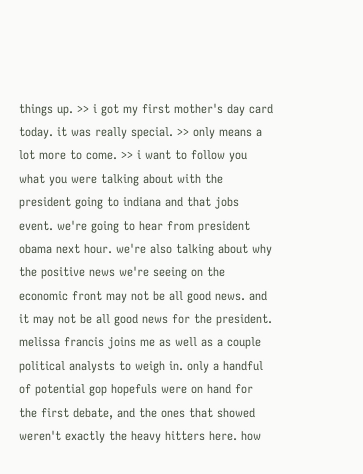things up. >> i got my first mother's day card today. it was really special. >> only means a lot more to come. >> i want to follow you what you were talking about with the president going to indiana and that jobs event. we're going to hear from president obama next hour. we're also talking about why the positive news we're seeing on the economic front may not be all good news. and it may not be all good news for the president. melissa francis joins me as well as a couple political analysts to weigh in. only a handful of potential gop hopefuls were on hand for the first debate, and the ones that showed weren't exactly the heavy hitters here. how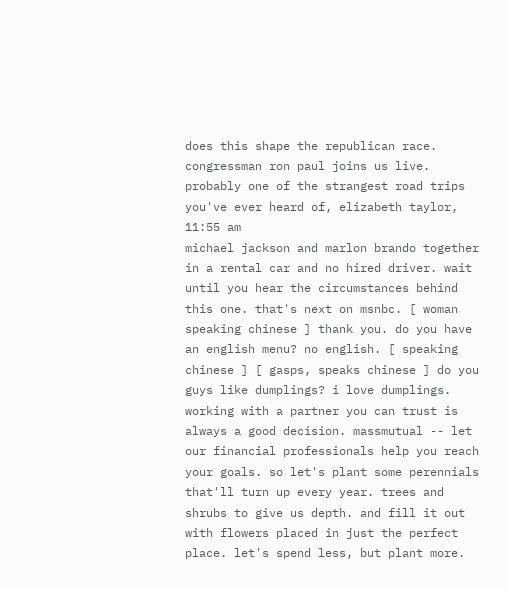does this shape the republican race. congressman ron paul joins us live. probably one of the strangest road trips you've ever heard of, elizabeth taylor,
11:55 am
michael jackson and marlon brando together in a rental car and no hired driver. wait until you hear the circumstances behind this one. that's next on msnbc. [ woman speaking chinese ] thank you. do you have an english menu? no english. [ speaking chinese ] [ gasps, speaks chinese ] do you guys like dumplings? i love dumplings. working with a partner you can trust is always a good decision. massmutual -- let our financial professionals help you reach your goals. so let's plant some perennials that'll turn up every year. trees and shrubs to give us depth. and fill it out with flowers placed in just the perfect place. let's spend less, but plant more.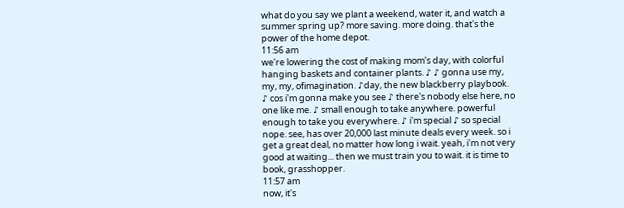what do you say we plant a weekend, water it, and watch a summer spring up? more saving. more doing. that's the power of the home depot.
11:56 am
we're lowering the cost of making mom's day, with colorful hanging baskets and container plants. ♪ ♪ gonna use my, my, my, ofimagination. ♪day, the new blackberry playbook. ♪ cos i'm gonna make you see ♪ there's nobody else here, no one like me. ♪ small enough to take anywhere. powerful enough to take you everywhere. ♪ i'm special ♪ so special nope. see, has over 20,000 last minute deals every week. so i get a great deal, no matter how long i wait. yeah, i'm not very good at waiting... then we must train you to wait. it is time to book, grasshopper.
11:57 am
now, it's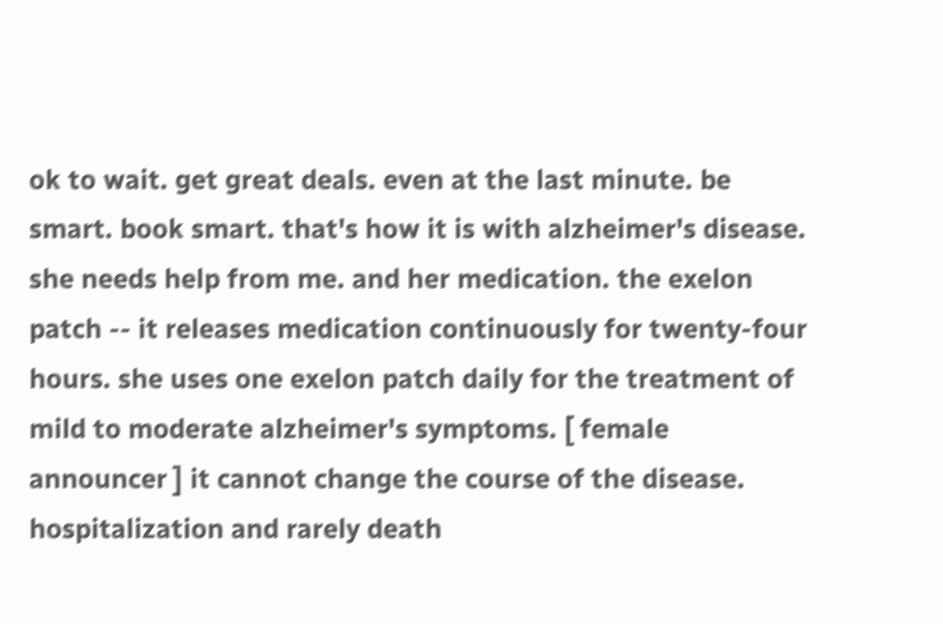ok to wait. get great deals. even at the last minute. be smart. book smart. that's how it is with alzheimer's disease. she needs help from me. and her medication. the exelon patch -- it releases medication continuously for twenty-four hours. she uses one exelon patch daily for the treatment of mild to moderate alzheimer's symptoms. [ female announcer ] it cannot change the course of the disease. hospitalization and rarely death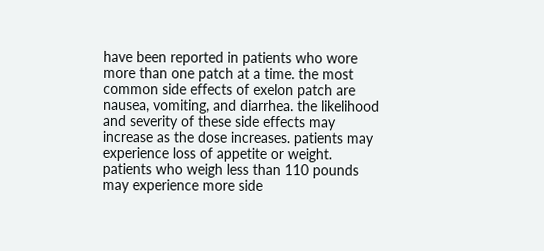have been reported in patients who wore more than one patch at a time. the most common side effects of exelon patch are nausea, vomiting, and diarrhea. the likelihood and severity of these side effects may increase as the dose increases. patients may experience loss of appetite or weight. patients who weigh less than 110 pounds may experience more side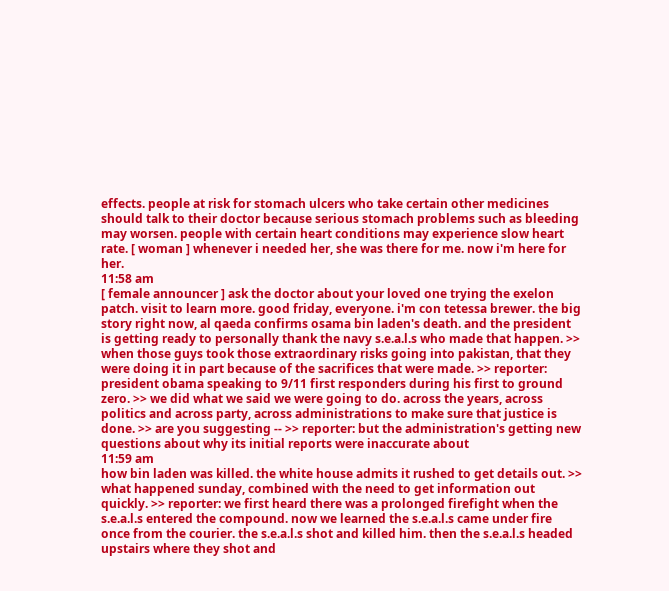effects. people at risk for stomach ulcers who take certain other medicines should talk to their doctor because serious stomach problems such as bleeding may worsen. people with certain heart conditions may experience slow heart rate. [ woman ] whenever i needed her, she was there for me. now i'm here for her.
11:58 am
[ female announcer ] ask the doctor about your loved one trying the exelon patch. visit to learn more. good friday, everyone. i'm con tetessa brewer. the big story right now, al qaeda confirms osama bin laden's death. and the president is getting ready to personally thank the navy s.e.a.l.s who made that happen. >> when those guys took those extraordinary risks going into pakistan, that they were doing it in part because of the sacrifices that were made. >> reporter: president obama speaking to 9/11 first responders during his first to ground zero. >> we did what we said we were going to do. across the years, across politics and across party, across administrations to make sure that justice is done. >> are you suggesting -- >> reporter: but the administration's getting new questions about why its initial reports were inaccurate about
11:59 am
how bin laden was killed. the white house admits it rushed to get details out. >> what happened sunday, combined with the need to get information out quickly. >> reporter: we first heard there was a prolonged firefight when the s.e.a.l.s entered the compound. now we learned the s.e.a.l.s came under fire once from the courier. the s.e.a.l.s shot and killed him. then the s.e.a.l.s headed upstairs where they shot and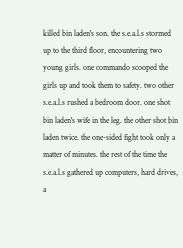killed bin laden's son. the s.e.a.l.s stormed up to the third floor, encountering two young girls. one commando scooped the girls up and took them to safety. two other s.e.a.l.s rushed a bedroom door. one shot bin laden's wife in the leg. the other shot bin laden twice. the one-sided fight took only a matter of minutes. the rest of the time the s.e.a.l.s gathered up computers, hard drives, a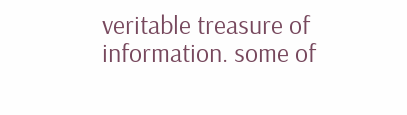veritable treasure of information. some of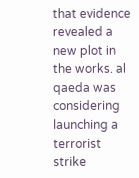that evidence revealed a new plot in the works. al qaeda was considering launching a terrorist strike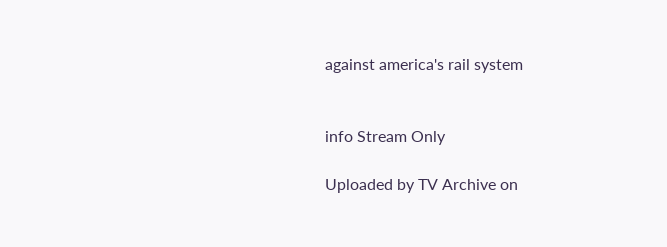against america's rail system


info Stream Only

Uploaded by TV Archive on